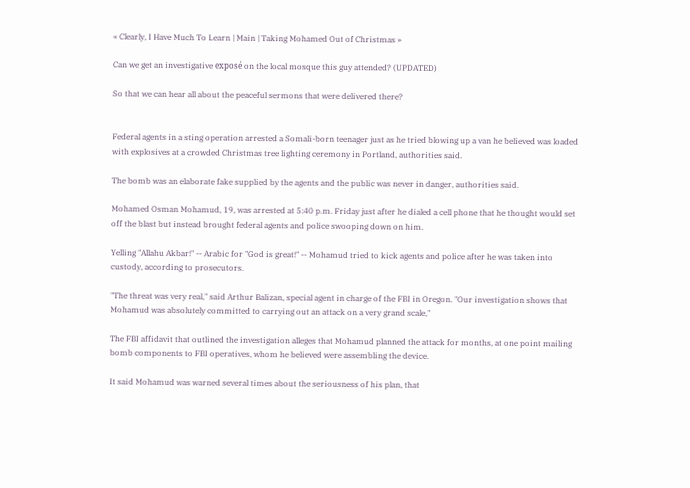« Clearly, I Have Much To Learn | Main | Taking Mohamed Out of Christmas »

Can we get an investigative exposé on the local mosque this guy attended? (UPDATED)

So that we can hear all about the peaceful sermons that were delivered there?


Federal agents in a sting operation arrested a Somali-born teenager just as he tried blowing up a van he believed was loaded with explosives at a crowded Christmas tree lighting ceremony in Portland, authorities said.

The bomb was an elaborate fake supplied by the agents and the public was never in danger, authorities said.

Mohamed Osman Mohamud, 19, was arrested at 5:40 p.m. Friday just after he dialed a cell phone that he thought would set off the blast but instead brought federal agents and police swooping down on him.

Yelling "Allahu Akbar!" -- Arabic for "God is great!" -- Mohamud tried to kick agents and police after he was taken into custody, according to prosecutors.

"The threat was very real," said Arthur Balizan, special agent in charge of the FBI in Oregon. "Our investigation shows that Mohamud was absolutely committed to carrying out an attack on a very grand scale,"

The FBI affidavit that outlined the investigation alleges that Mohamud planned the attack for months, at one point mailing bomb components to FBI operatives, whom he believed were assembling the device.

It said Mohamud was warned several times about the seriousness of his plan, that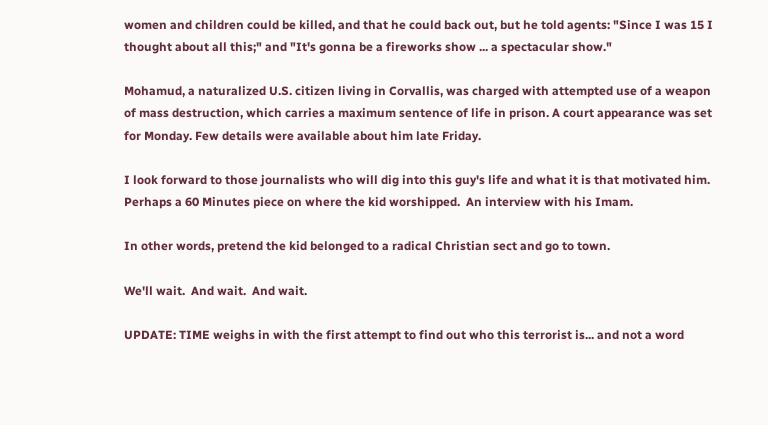women and children could be killed, and that he could back out, but he told agents: "Since I was 15 I thought about all this;" and "It's gonna be a fireworks show ... a spectacular show."

Mohamud, a naturalized U.S. citizen living in Corvallis, was charged with attempted use of a weapon of mass destruction, which carries a maximum sentence of life in prison. A court appearance was set for Monday. Few details were available about him late Friday.

I look forward to those journalists who will dig into this guy's life and what it is that motivated him.  Perhaps a 60 Minutes piece on where the kid worshipped.  An interview with his Imam.

In other words, pretend the kid belonged to a radical Christian sect and go to town.

We'll wait.  And wait.  And wait.

UPDATE: TIME weighs in with the first attempt to find out who this terrorist is... and not a word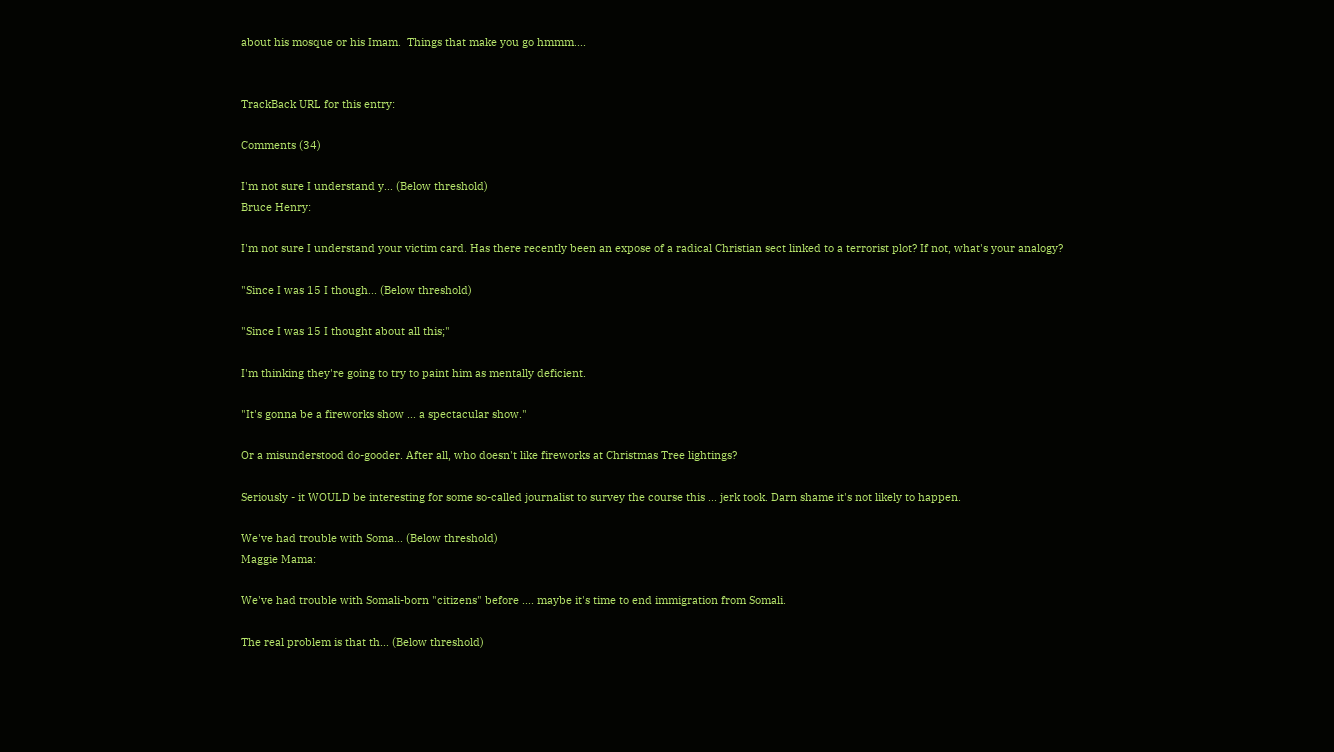about his mosque or his Imam.  Things that make you go hmmm....


TrackBack URL for this entry:

Comments (34)

I'm not sure I understand y... (Below threshold)
Bruce Henry:

I'm not sure I understand your victim card. Has there recently been an expose of a radical Christian sect linked to a terrorist plot? If not, what's your analogy?

"Since I was 15 I though... (Below threshold)

"Since I was 15 I thought about all this;"

I'm thinking they're going to try to paint him as mentally deficient.

"It's gonna be a fireworks show ... a spectacular show."

Or a misunderstood do-gooder. After all, who doesn't like fireworks at Christmas Tree lightings?

Seriously - it WOULD be interesting for some so-called journalist to survey the course this ... jerk took. Darn shame it's not likely to happen.

We've had trouble with Soma... (Below threshold)
Maggie Mama:

We've had trouble with Somali-born "citizens" before .... maybe it's time to end immigration from Somali.

The real problem is that th... (Below threshold)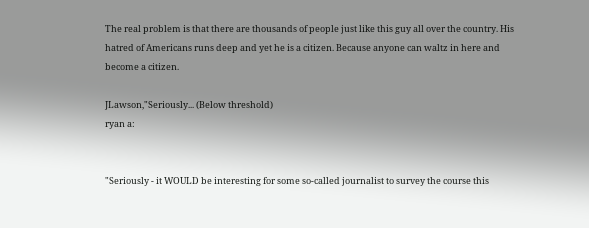The real problem is that there are thousands of people just like this guy all over the country. His hatred of Americans runs deep and yet he is a citizen. Because anyone can waltz in here and become a citizen.

JLawson,"Seriously... (Below threshold)
ryan a:


"Seriously - it WOULD be interesting for some so-called journalist to survey the course this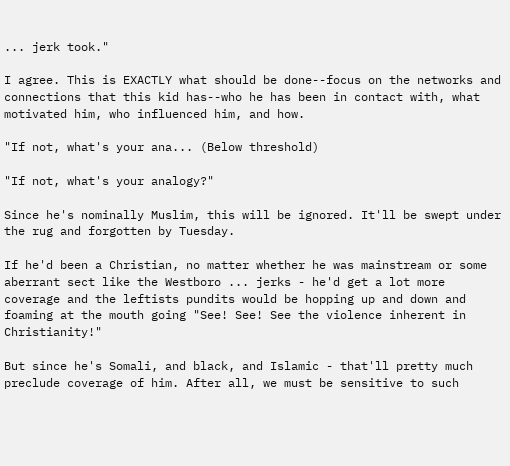... jerk took."

I agree. This is EXACTLY what should be done--focus on the networks and connections that this kid has--who he has been in contact with, what motivated him, who influenced him, and how.

"If not, what's your ana... (Below threshold)

"If not, what's your analogy?"

Since he's nominally Muslim, this will be ignored. It'll be swept under the rug and forgotten by Tuesday.

If he'd been a Christian, no matter whether he was mainstream or some aberrant sect like the Westboro ... jerks - he'd get a lot more coverage and the leftists pundits would be hopping up and down and foaming at the mouth going "See! See! See the violence inherent in Christianity!"

But since he's Somali, and black, and Islamic - that'll pretty much preclude coverage of him. After all, we must be sensitive to such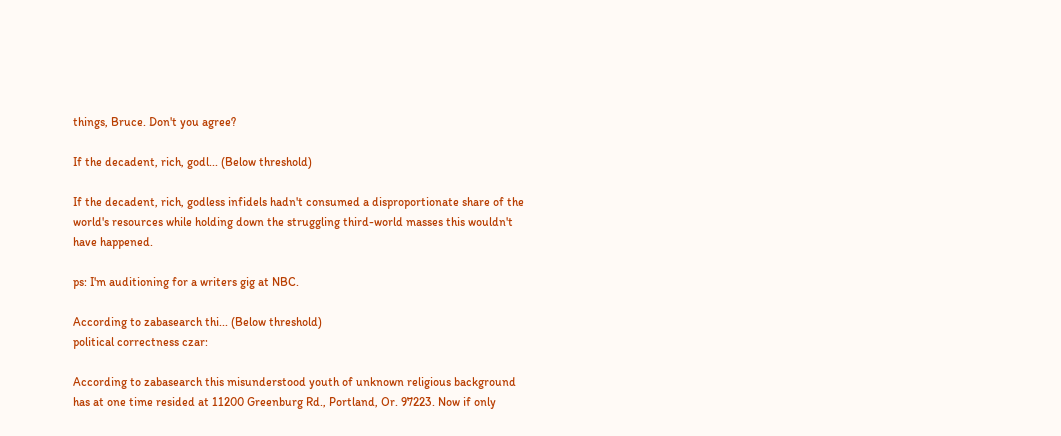things, Bruce. Don't you agree?

If the decadent, rich, godl... (Below threshold)

If the decadent, rich, godless infidels hadn't consumed a disproportionate share of the world's resources while holding down the struggling third-world masses this wouldn't have happened.

ps: I'm auditioning for a writers gig at NBC.

According to zabasearch thi... (Below threshold)
political correctness czar:

According to zabasearch this misunderstood youth of unknown religious background has at one time resided at 11200 Greenburg Rd., Portland, Or. 97223. Now if only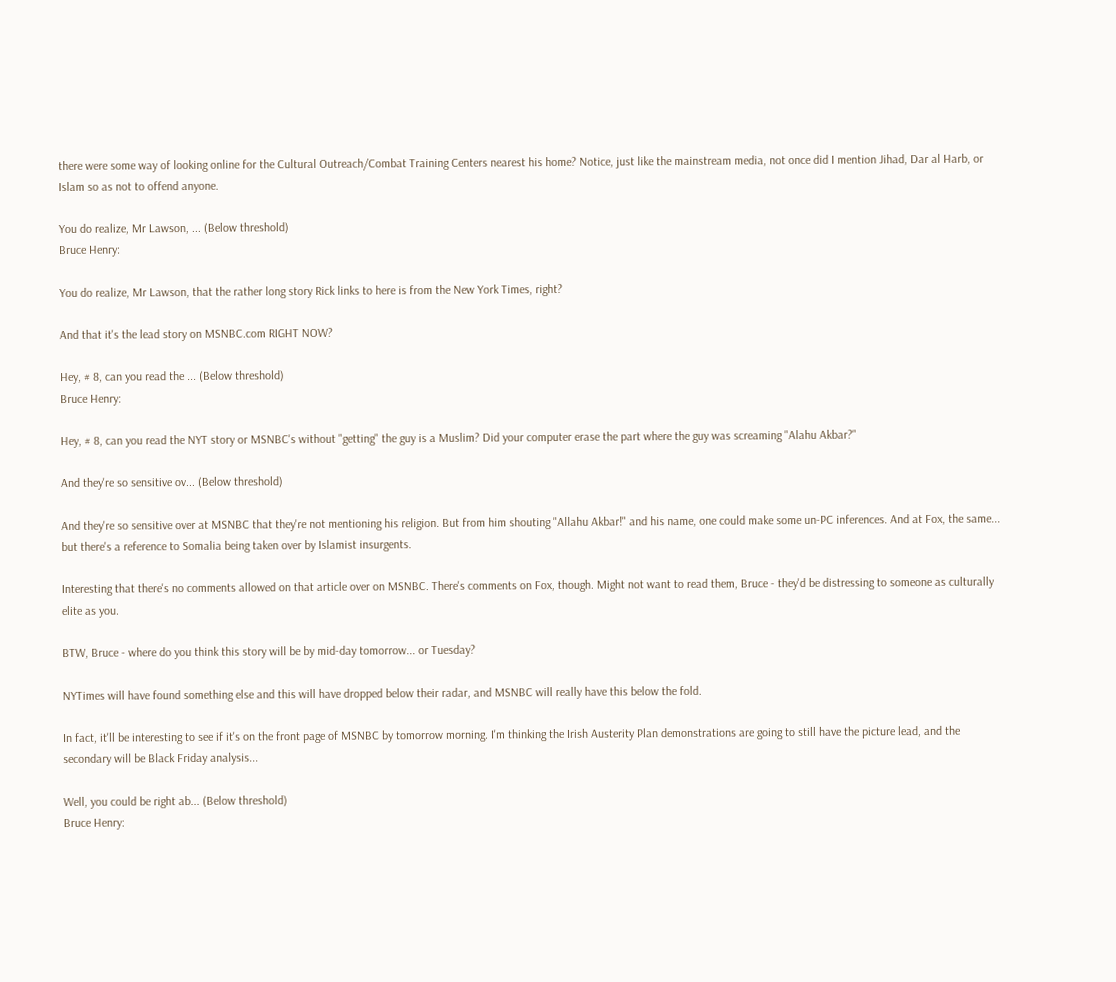there were some way of looking online for the Cultural Outreach/Combat Training Centers nearest his home? Notice, just like the mainstream media, not once did I mention Jihad, Dar al Harb, or Islam so as not to offend anyone.

You do realize, Mr Lawson, ... (Below threshold)
Bruce Henry:

You do realize, Mr Lawson, that the rather long story Rick links to here is from the New York Times, right?

And that it's the lead story on MSNBC.com RIGHT NOW?

Hey, # 8, can you read the ... (Below threshold)
Bruce Henry:

Hey, # 8, can you read the NYT story or MSNBC's without "getting" the guy is a Muslim? Did your computer erase the part where the guy was screaming "Alahu Akbar?"

And they're so sensitive ov... (Below threshold)

And they're so sensitive over at MSNBC that they're not mentioning his religion. But from him shouting "Allahu Akbar!" and his name, one could make some un-PC inferences. And at Fox, the same... but there's a reference to Somalia being taken over by Islamist insurgents.

Interesting that there's no comments allowed on that article over on MSNBC. There's comments on Fox, though. Might not want to read them, Bruce - they'd be distressing to someone as culturally elite as you.

BTW, Bruce - where do you think this story will be by mid-day tomorrow... or Tuesday?

NYTimes will have found something else and this will have dropped below their radar, and MSNBC will really have this below the fold.

In fact, it'll be interesting to see if it's on the front page of MSNBC by tomorrow morning. I'm thinking the Irish Austerity Plan demonstrations are going to still have the picture lead, and the secondary will be Black Friday analysis...

Well, you could be right ab... (Below threshold)
Bruce Henry: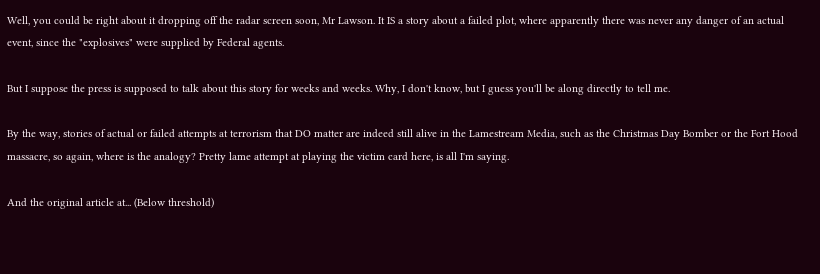Well, you could be right about it dropping off the radar screen soon, Mr Lawson. It IS a story about a failed plot, where apparently there was never any danger of an actual event, since the "explosives" were supplied by Federal agents.

But I suppose the press is supposed to talk about this story for weeks and weeks. Why, I don't know, but I guess you'll be along directly to tell me.

By the way, stories of actual or failed attempts at terrorism that DO matter are indeed still alive in the Lamestream Media, such as the Christmas Day Bomber or the Fort Hood massacre, so again, where is the analogy? Pretty lame attempt at playing the victim card here, is all I'm saying.

And the original article at... (Below threshold)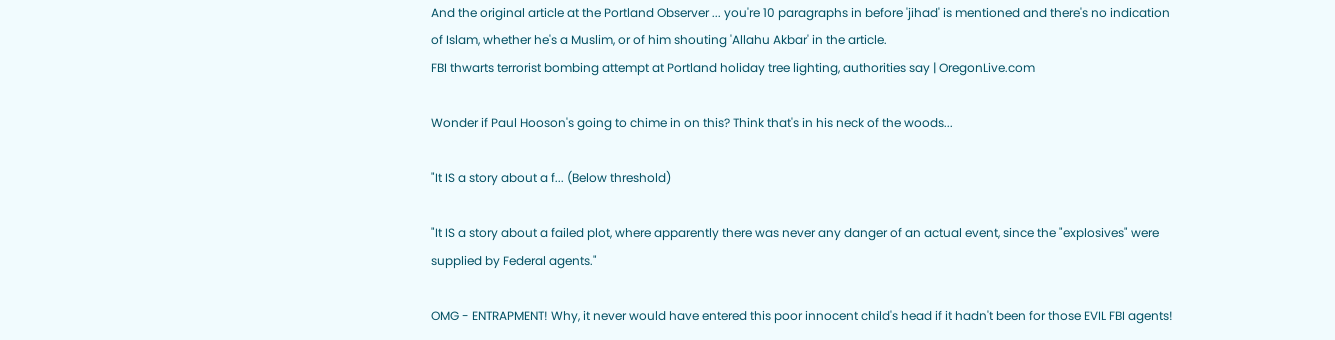And the original article at the Portland Observer ... you're 10 paragraphs in before 'jihad' is mentioned and there's no indication of Islam, whether he's a Muslim, or of him shouting 'Allahu Akbar' in the article.
FBI thwarts terrorist bombing attempt at Portland holiday tree lighting, authorities say | OregonLive.com

Wonder if Paul Hooson's going to chime in on this? Think that's in his neck of the woods...

"It IS a story about a f... (Below threshold)

"It IS a story about a failed plot, where apparently there was never any danger of an actual event, since the "explosives" were supplied by Federal agents."

OMG - ENTRAPMENT! Why, it never would have entered this poor innocent child's head if it hadn't been for those EVIL FBI agents!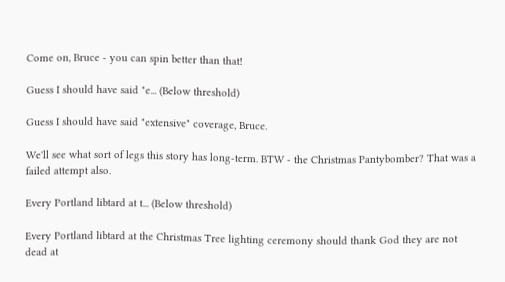Come on, Bruce - you can spin better than that!

Guess I should have said "e... (Below threshold)

Guess I should have said "extensive" coverage, Bruce.

We'll see what sort of legs this story has long-term. BTW - the Christmas Pantybomber? That was a failed attempt also.

Every Portland libtard at t... (Below threshold)

Every Portland libtard at the Christmas Tree lighting ceremony should thank God they are not dead at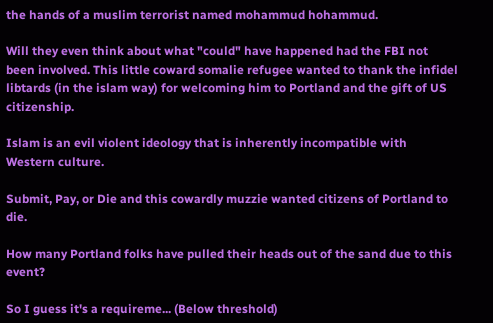the hands of a muslim terrorist named mohammud hohammud.

Will they even think about what "could" have happened had the FBI not been involved. This little coward somalie refugee wanted to thank the infidel libtards (in the islam way) for welcoming him to Portland and the gift of US citizenship.

Islam is an evil violent ideology that is inherently incompatible with Western culture.

Submit, Pay, or Die and this cowardly muzzie wanted citizens of Portland to die.

How many Portland folks have pulled their heads out of the sand due to this event?

So I guess it's a requireme... (Below threshold)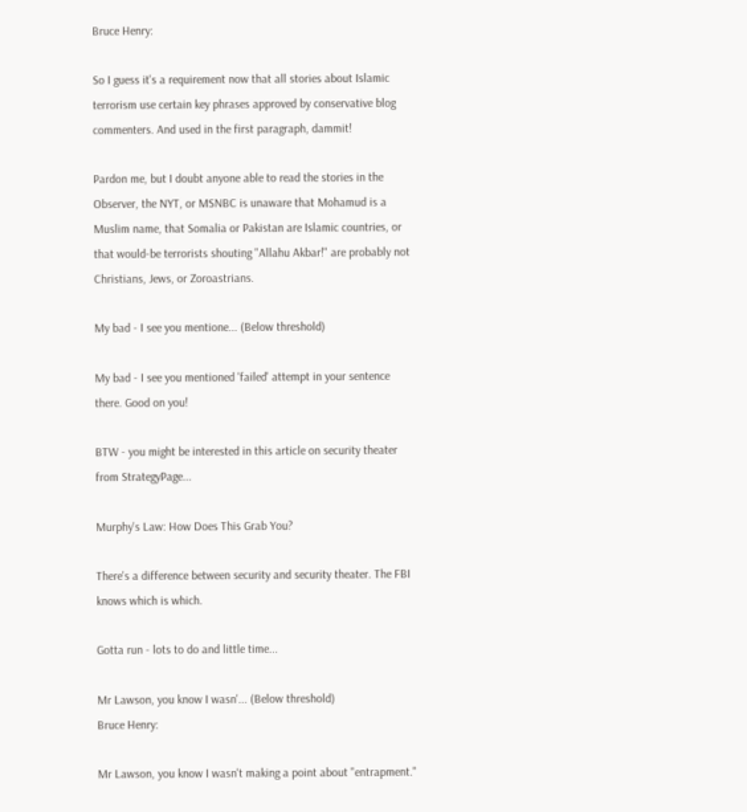Bruce Henry:

So I guess it's a requirement now that all stories about Islamic terrorism use certain key phrases approved by conservative blog commenters. And used in the first paragraph, dammit!

Pardon me, but I doubt anyone able to read the stories in the Observer, the NYT, or MSNBC is unaware that Mohamud is a Muslim name, that Somalia or Pakistan are Islamic countries, or that would-be terrorists shouting "Allahu Akbar!" are probably not Christians, Jews, or Zoroastrians.

My bad - I see you mentione... (Below threshold)

My bad - I see you mentioned 'failed' attempt in your sentence there. Good on you!

BTW - you might be interested in this article on security theater from StrategyPage...

Murphy's Law: How Does This Grab You?

There's a difference between security and security theater. The FBI knows which is which.

Gotta run - lots to do and little time...

Mr Lawson, you know I wasn'... (Below threshold)
Bruce Henry:

Mr Lawson, you know I wasn't making a point about "entrapment."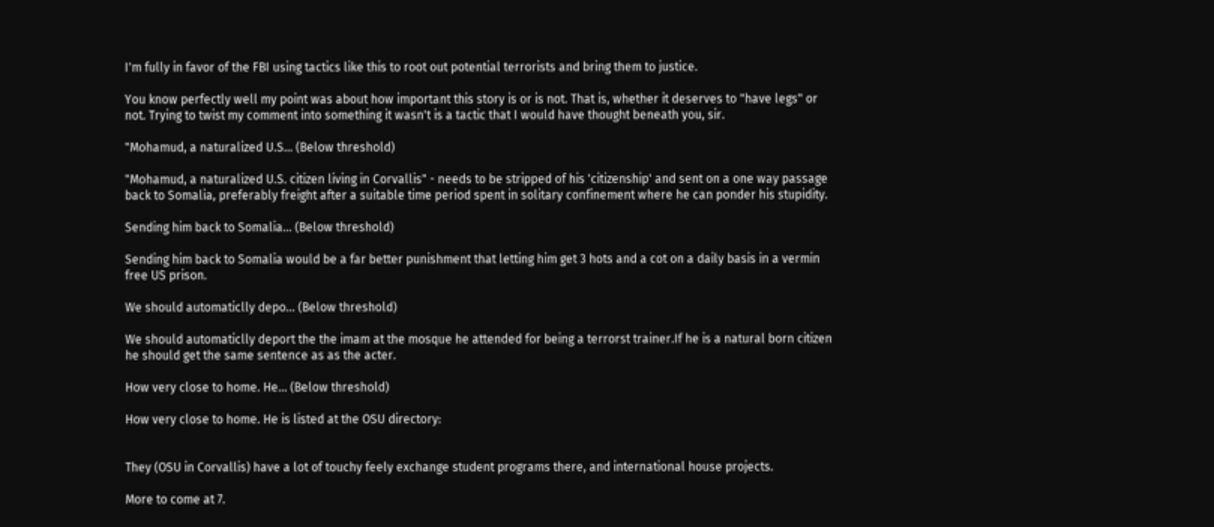I'm fully in favor of the FBI using tactics like this to root out potential terrorists and bring them to justice.

You know perfectly well my point was about how important this story is or is not. That is, whether it deserves to "have legs" or not. Trying to twist my comment into something it wasn't is a tactic that I would have thought beneath you, sir.

"Mohamud, a naturalized U.S... (Below threshold)

"Mohamud, a naturalized U.S. citizen living in Corvallis" - needs to be stripped of his 'citizenship' and sent on a one way passage back to Somalia, preferably freight after a suitable time period spent in solitary confinement where he can ponder his stupidity.

Sending him back to Somalia... (Below threshold)

Sending him back to Somalia would be a far better punishment that letting him get 3 hots and a cot on a daily basis in a vermin free US prison.

We should automaticlly depo... (Below threshold)

We should automaticlly deport the the imam at the mosque he attended for being a terrorst trainer.If he is a natural born citizen he should get the same sentence as as the acter.

How very close to home. He... (Below threshold)

How very close to home. He is listed at the OSU directory:


They (OSU in Corvallis) have a lot of touchy feely exchange student programs there, and international house projects.

More to come at 7.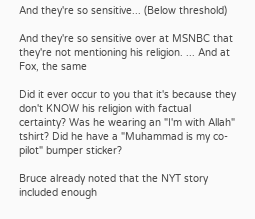And they're so sensitive... (Below threshold)

And they're so sensitive over at MSNBC that they're not mentioning his religion. ... And at Fox, the same

Did it ever occur to you that it's because they don't KNOW his religion with factual certainty? Was he wearing an "I'm with Allah" tshirt? Did he have a "Muhammad is my co-pilot" bumper sticker?

Bruce already noted that the NYT story included enough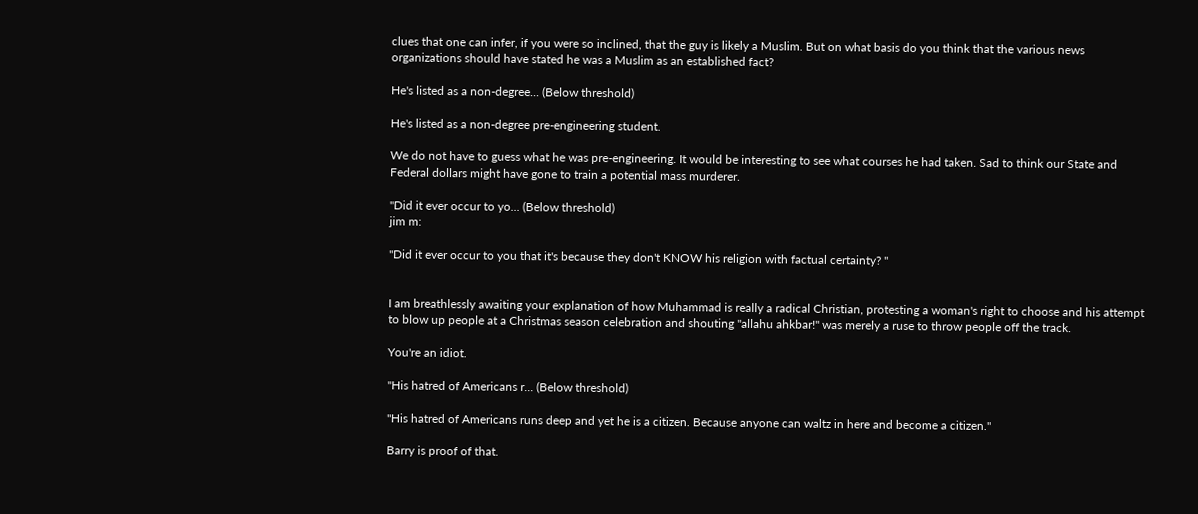clues that one can infer, if you were so inclined, that the guy is likely a Muslim. But on what basis do you think that the various news organizations should have stated he was a Muslim as an established fact?

He's listed as a non-degree... (Below threshold)

He's listed as a non-degree pre-engineering student.

We do not have to guess what he was pre-engineering. It would be interesting to see what courses he had taken. Sad to think our State and Federal dollars might have gone to train a potential mass murderer.

"Did it ever occur to yo... (Below threshold)
jim m:

"Did it ever occur to you that it's because they don't KNOW his religion with factual certainty? "


I am breathlessly awaiting your explanation of how Muhammad is really a radical Christian, protesting a woman's right to choose and his attempt to blow up people at a Christmas season celebration and shouting "allahu ahkbar!" was merely a ruse to throw people off the track.

You're an idiot.

"His hatred of Americans r... (Below threshold)

"His hatred of Americans runs deep and yet he is a citizen. Because anyone can waltz in here and become a citizen."

Barry is proof of that.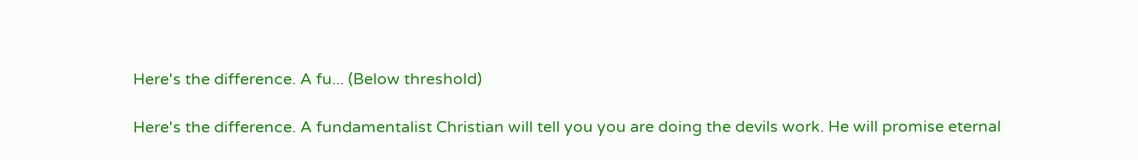Here's the difference. A fu... (Below threshold)

Here's the difference. A fundamentalist Christian will tell you you are doing the devils work. He will promise eternal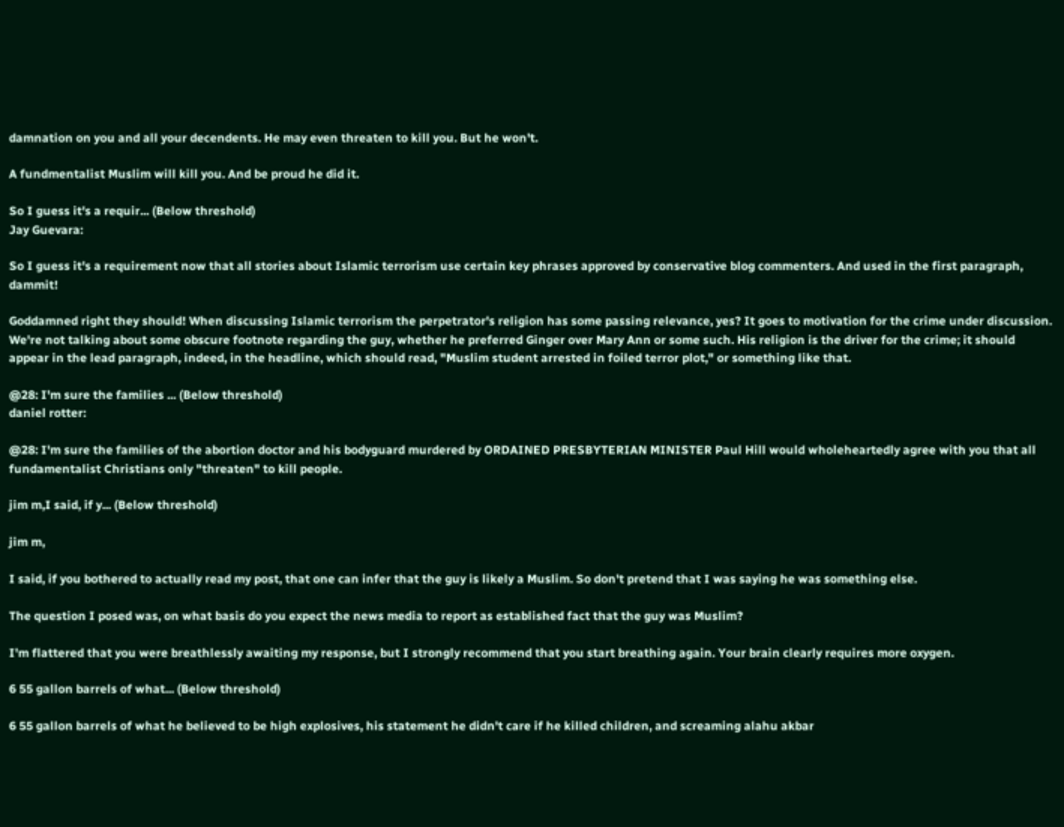damnation on you and all your decendents. He may even threaten to kill you. But he won't.

A fundmentalist Muslim will kill you. And be proud he did it.

So I guess it's a requir... (Below threshold)
Jay Guevara:

So I guess it's a requirement now that all stories about Islamic terrorism use certain key phrases approved by conservative blog commenters. And used in the first paragraph, dammit!

Goddamned right they should! When discussing Islamic terrorism the perpetrator's religion has some passing relevance, yes? It goes to motivation for the crime under discussion. We're not talking about some obscure footnote regarding the guy, whether he preferred Ginger over Mary Ann or some such. His religion is the driver for the crime; it should appear in the lead paragraph, indeed, in the headline, which should read, "Muslim student arrested in foiled terror plot," or something like that.

@28: I'm sure the families ... (Below threshold)
daniel rotter:

@28: I'm sure the families of the abortion doctor and his bodyguard murdered by ORDAINED PRESBYTERIAN MINISTER Paul Hill would wholeheartedly agree with you that all fundamentalist Christians only "threaten" to kill people.

jim m,I said, if y... (Below threshold)

jim m,

I said, if you bothered to actually read my post, that one can infer that the guy is likely a Muslim. So don't pretend that I was saying he was something else.

The question I posed was, on what basis do you expect the news media to report as established fact that the guy was Muslim?

I'm flattered that you were breathlessly awaiting my response, but I strongly recommend that you start breathing again. Your brain clearly requires more oxygen.

6 55 gallon barrels of what... (Below threshold)

6 55 gallon barrels of what he believed to be high explosives, his statement he didn't care if he killed children, and screaming alahu akbar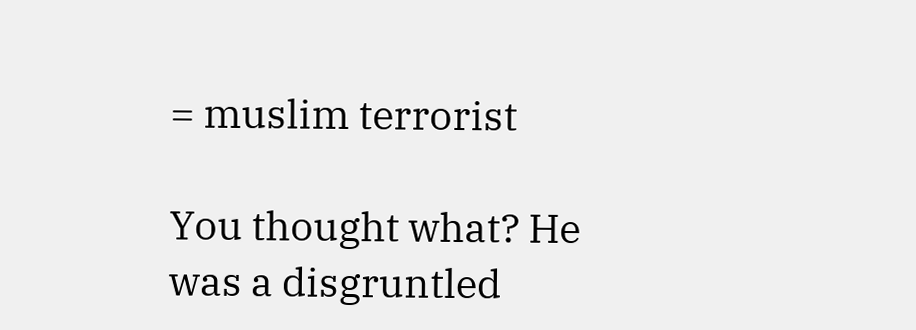= muslim terrorist

You thought what? He was a disgruntled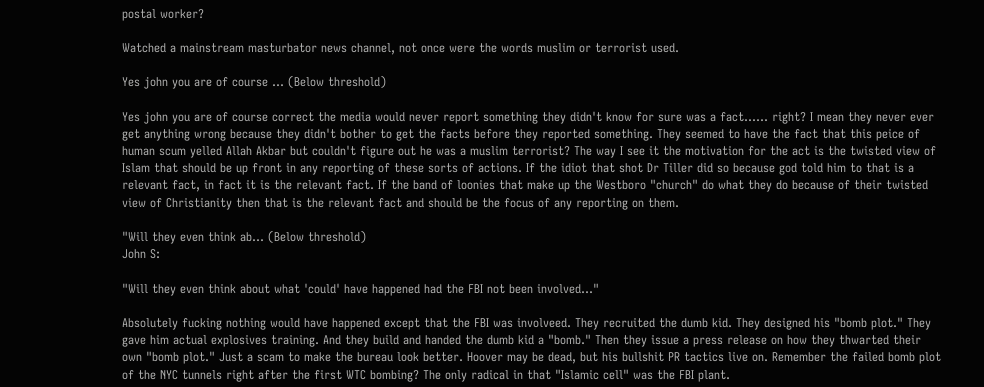postal worker?

Watched a mainstream masturbator news channel, not once were the words muslim or terrorist used.

Yes john you are of course ... (Below threshold)

Yes john you are of course correct the media would never report something they didn't know for sure was a fact...... right? I mean they never ever get anything wrong because they didn't bother to get the facts before they reported something. They seemed to have the fact that this peice of human scum yelled Allah Akbar but couldn't figure out he was a muslim terrorist? The way I see it the motivation for the act is the twisted view of Islam that should be up front in any reporting of these sorts of actions. If the idiot that shot Dr Tiller did so because god told him to that is a relevant fact, in fact it is the relevant fact. If the band of loonies that make up the Westboro "church" do what they do because of their twisted view of Christianity then that is the relevant fact and should be the focus of any reporting on them.

"Will they even think ab... (Below threshold)
John S:

"Will they even think about what 'could' have happened had the FBI not been involved..."

Absolutely fucking nothing would have happened except that the FBI was involveed. They recruited the dumb kid. They designed his "bomb plot." They gave him actual explosives training. And they build and handed the dumb kid a "bomb." Then they issue a press release on how they thwarted their own "bomb plot." Just a scam to make the bureau look better. Hoover may be dead, but his bullshit PR tactics live on. Remember the failed bomb plot of the NYC tunnels right after the first WTC bombing? The only radical in that "Islamic cell" was the FBI plant.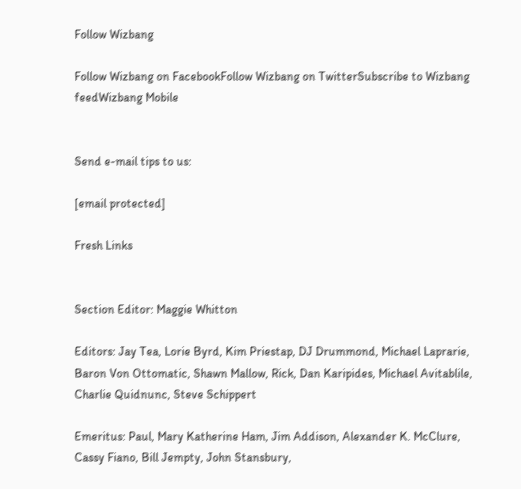Follow Wizbang

Follow Wizbang on FacebookFollow Wizbang on TwitterSubscribe to Wizbang feedWizbang Mobile


Send e-mail tips to us:

[email protected]

Fresh Links


Section Editor: Maggie Whitton

Editors: Jay Tea, Lorie Byrd, Kim Priestap, DJ Drummond, Michael Laprarie, Baron Von Ottomatic, Shawn Mallow, Rick, Dan Karipides, Michael Avitablile, Charlie Quidnunc, Steve Schippert

Emeritus: Paul, Mary Katherine Ham, Jim Addison, Alexander K. McClure, Cassy Fiano, Bill Jempty, John Stansbury,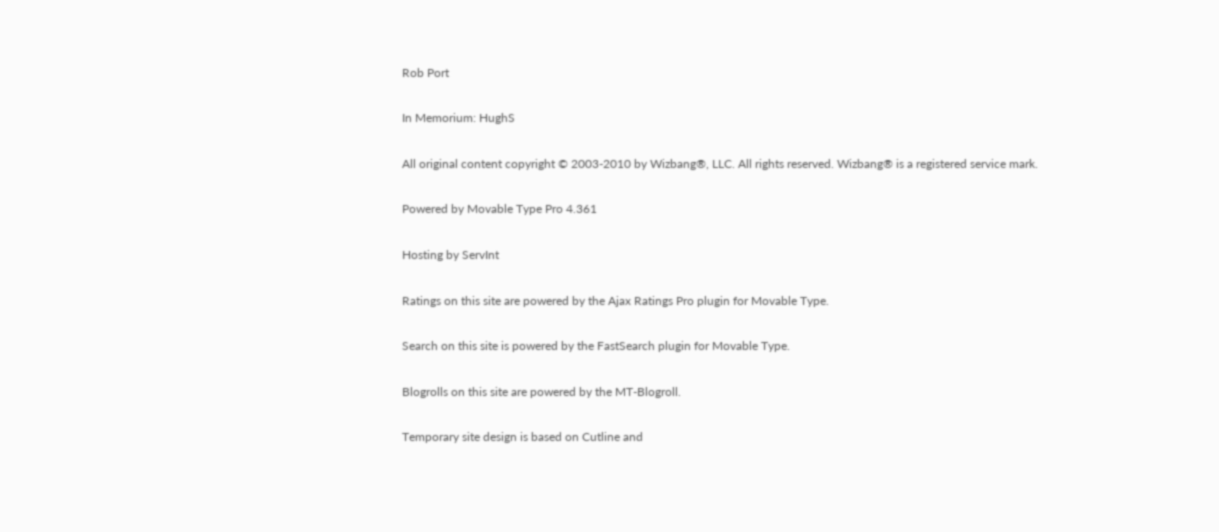Rob Port

In Memorium: HughS

All original content copyright © 2003-2010 by Wizbang®, LLC. All rights reserved. Wizbang® is a registered service mark.

Powered by Movable Type Pro 4.361

Hosting by ServInt

Ratings on this site are powered by the Ajax Ratings Pro plugin for Movable Type.

Search on this site is powered by the FastSearch plugin for Movable Type.

Blogrolls on this site are powered by the MT-Blogroll.

Temporary site design is based on Cutline and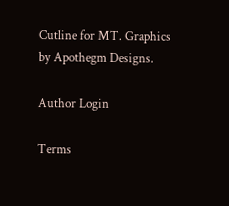Cutline for MT. Graphics by Apothegm Designs.

Author Login

Terms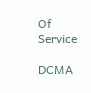Of Service

DCMA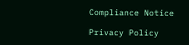Compliance Notice

Privacy Policy